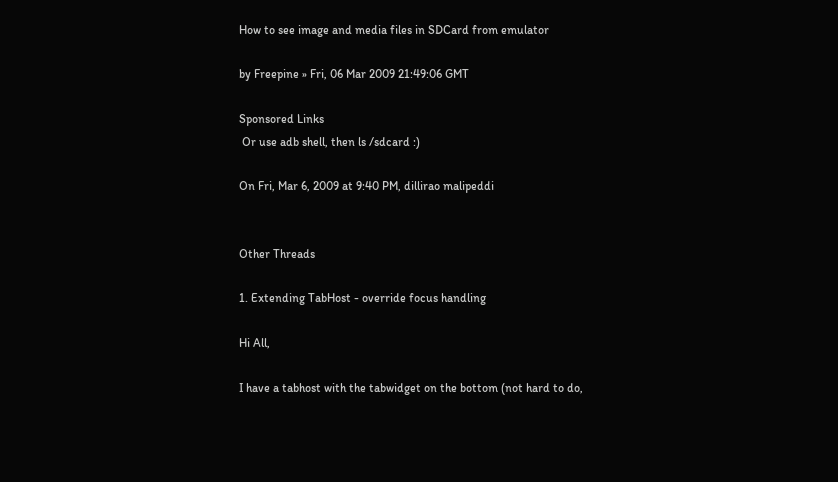How to see image and media files in SDCard from emulator

by Freepine » Fri, 06 Mar 2009 21:49:06 GMT

Sponsored Links
 Or use adb shell, then ls /sdcard :)

On Fri, Mar 6, 2009 at 9:40 PM, dillirao malipeddi


Other Threads

1. Extending TabHost - override focus handling

Hi All,

I have a tabhost with the tabwidget on the bottom (not hard to do,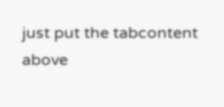just put the tabcontent above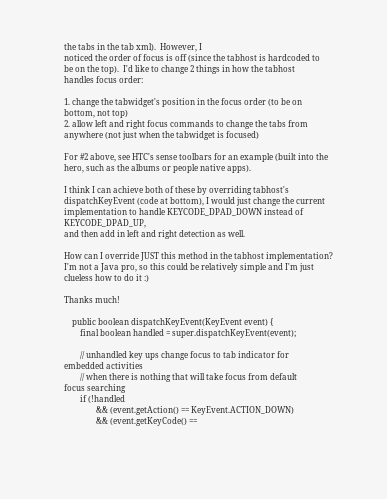the tabs in the tab xml).  However, I
noticed the order of focus is off (since the tabhost is hardcoded to
be on the top).  I'd like to change 2 things in how the tabhost
handles focus order:

1. change the tabwidget's position in the focus order (to be on
bottom, not top)
2. allow left and right focus commands to change the tabs from
anywhere (not just when the tabwidget is focused)

For #2 above, see HTC's sense toolbars for an example (built into the
hero, such as the albums or people native apps).

I think I can achieve both of these by overriding tabhost's
dispatchKeyEvent (code at bottom), I would just change the current
implementation to handle KEYCODE_DPAD_DOWN instead of KEYCODE_DPAD_UP,
and then add in left and right detection as well.

How can I override JUST this method in the tabhost implementation?
I'm not a Java pro, so this could be relatively simple and I'm just
clueless how to do it :)

Thanks much!

    public boolean dispatchKeyEvent(KeyEvent event) {
        final boolean handled = super.dispatchKeyEvent(event);

        // unhandled key ups change focus to tab indicator for
embedded activities
        // when there is nothing that will take focus from default
focus searching
        if (!handled
                && (event.getAction() == KeyEvent.ACTION_DOWN)
                && (event.getKeyCode() ==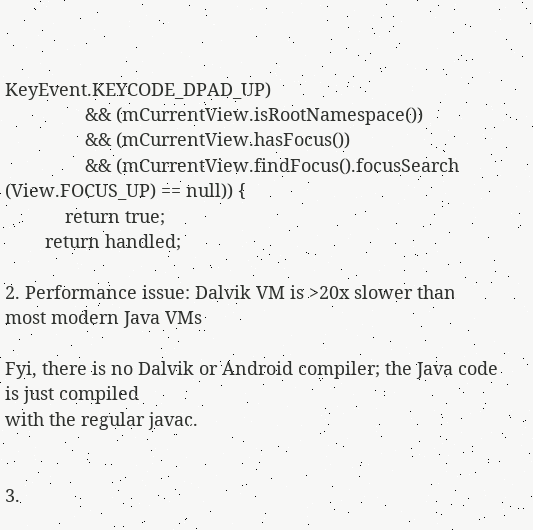KeyEvent.KEYCODE_DPAD_UP)
                && (mCurrentView.isRootNamespace())
                && (mCurrentView.hasFocus())
                && (mCurrentView.findFocus().focusSearch
(View.FOCUS_UP) == null)) {
            return true;
        return handled;

2. Performance issue: Dalvik VM is >20x slower than most modern Java VMs

Fyi, there is no Dalvik or Android compiler; the Java code is just compiled
with the regular javac.


3.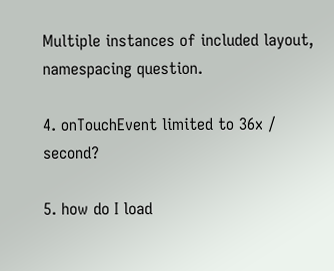Multiple instances of included layout, namespacing question.

4. onTouchEvent limited to 36x / second?

5. how do I load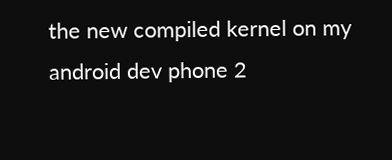the new compiled kernel on my android dev phone 2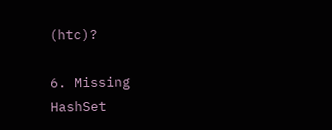(htc)?

6. Missing HashSet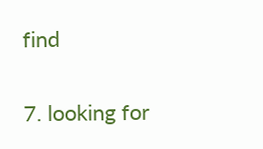find

7. looking for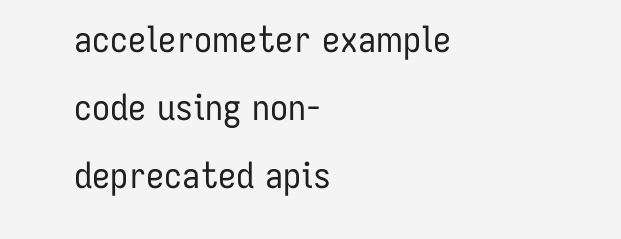accelerometer example code using non-deprecated apis